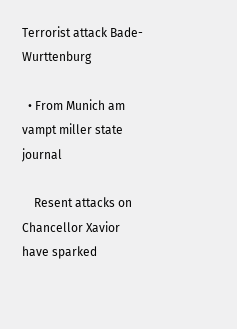Terrorist attack Bade-Wurttenburg

  • From Munich am vampt miller state journal

    Resent attacks on Chancellor Xavior have sparked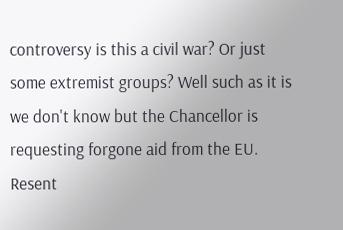controversy is this a civil war? Or just some extremist groups? Well such as it is we don't know but the Chancellor is requesting forgone aid from the EU. Resent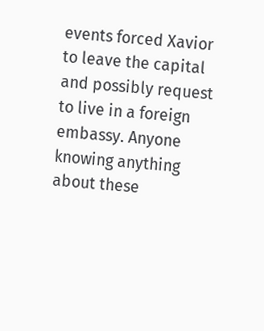events forced Xavior to leave the capital and possibly request to live in a foreign embassy. Anyone knowing anything about these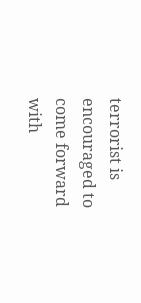terrorist is encouraged to come forward with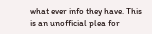what ever info they have. This is an unofficial plea for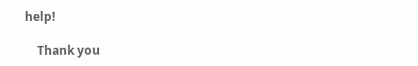help!

    Thank you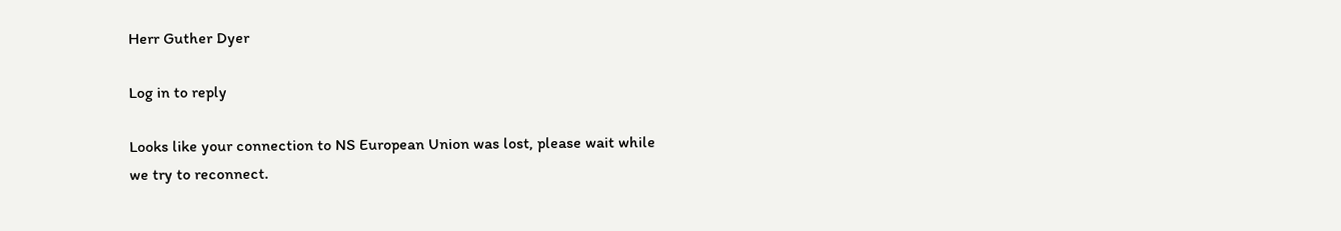Herr Guther Dyer

Log in to reply

Looks like your connection to NS European Union was lost, please wait while we try to reconnect.